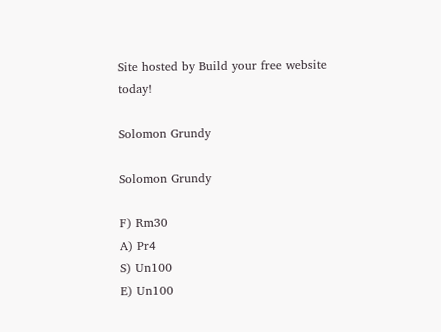Site hosted by Build your free website today!

Solomon Grundy

Solomon Grundy

F) Rm30
A) Pr4
S) Un100
E) Un100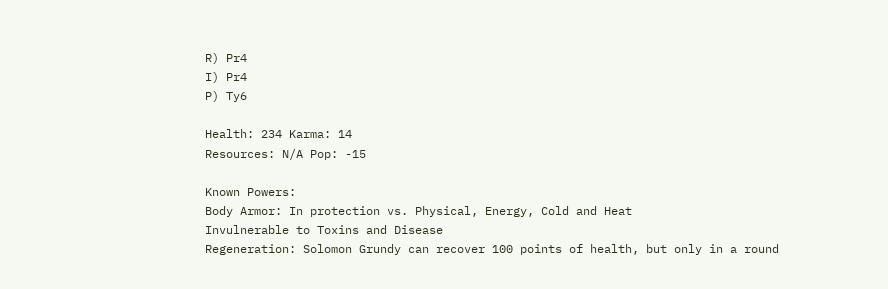R) Pr4
I) Pr4
P) Ty6

Health: 234 Karma: 14
Resources: N/A Pop: -15

Known Powers:
Body Armor: In protection vs. Physical, Energy, Cold and Heat
Invulnerable to Toxins and Disease
Regeneration: Solomon Grundy can recover 100 points of health, but only in a round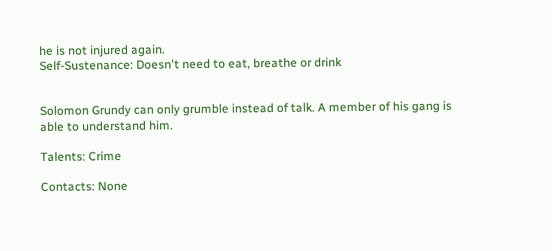he is not injured again.
Self-Sustenance: Doesn't need to eat, breathe or drink


Solomon Grundy can only grumble instead of talk. A member of his gang is able to understand him.

Talents: Crime

Contacts: None